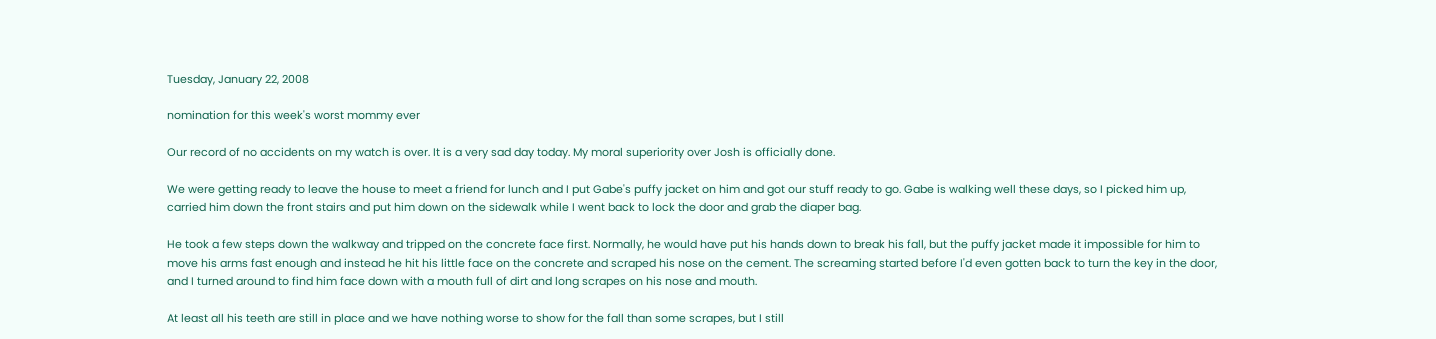Tuesday, January 22, 2008

nomination for this week's worst mommy ever

Our record of no accidents on my watch is over. It is a very sad day today. My moral superiority over Josh is officially done.

We were getting ready to leave the house to meet a friend for lunch and I put Gabe's puffy jacket on him and got our stuff ready to go. Gabe is walking well these days, so I picked him up, carried him down the front stairs and put him down on the sidewalk while I went back to lock the door and grab the diaper bag.

He took a few steps down the walkway and tripped on the concrete face first. Normally, he would have put his hands down to break his fall, but the puffy jacket made it impossible for him to move his arms fast enough and instead he hit his little face on the concrete and scraped his nose on the cement. The screaming started before I'd even gotten back to turn the key in the door, and I turned around to find him face down with a mouth full of dirt and long scrapes on his nose and mouth.

At least all his teeth are still in place and we have nothing worse to show for the fall than some scrapes, but I still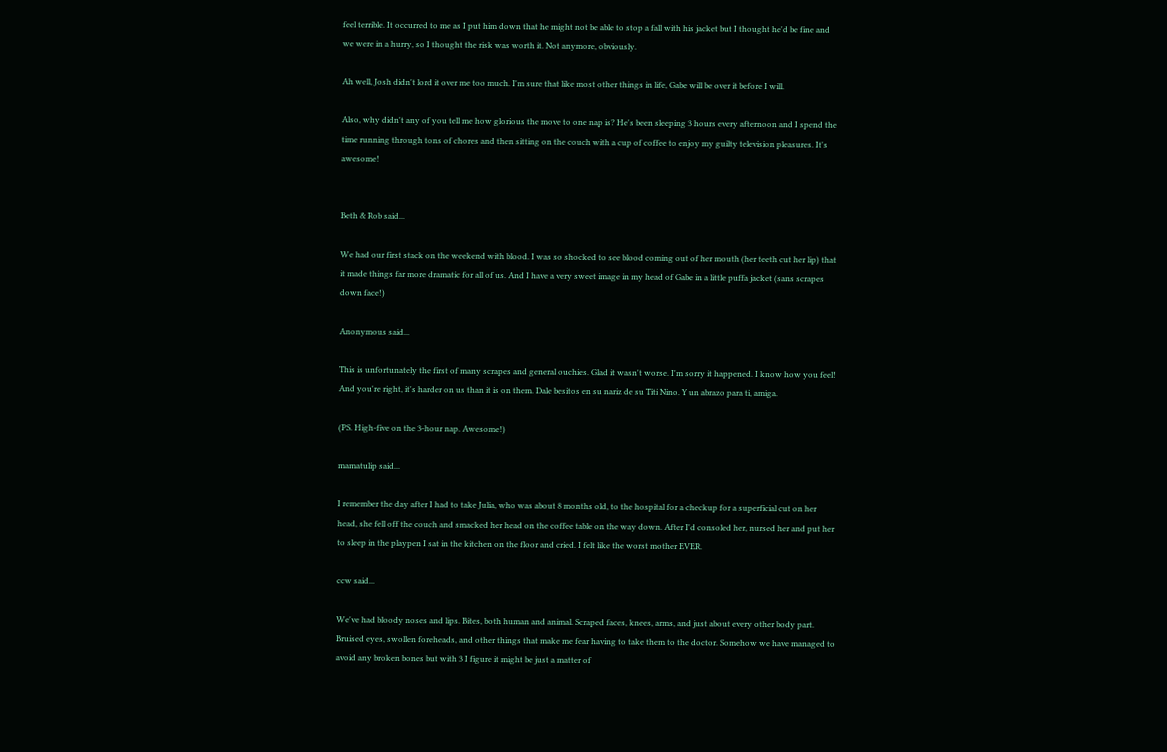feel terrible. It occurred to me as I put him down that he might not be able to stop a fall with his jacket but I thought he'd be fine and we were in a hurry, so I thought the risk was worth it. Not anymore, obviously.

Ah well, Josh didn't lord it over me too much. I'm sure that like most other things in life, Gabe will be over it before I will.

Also, why didn't any of you tell me how glorious the move to one nap is? He's been sleeping 3 hours every afternoon and I spend the time running through tons of chores and then sitting on the couch with a cup of coffee to enjoy my guilty television pleasures. It's awesome!


Beth & Rob said...

We had our first stack on the weekend with blood. I was so shocked to see blood coming out of her mouth (her teeth cut her lip) that it made things far more dramatic for all of us. And I have a very sweet image in my head of Gabe in a little puffa jacket (sans scrapes down face!)

Anonymous said...

This is unfortunately the first of many scrapes and general ouchies. Glad it wasn't worse. I'm sorry it happened. I know how you feel! And you're right, it's harder on us than it is on them. Dale besitos en su nariz de su Titi Nino. Y un abrazo para ti, amiga.

(PS. High-five on the 3-hour nap. Awesome!)

mamatulip said...

I remember the day after I had to take Julia, who was about 8 months old, to the hospital for a checkup for a superficial cut on her head, she fell off the couch and smacked her head on the coffee table on the way down. After I'd consoled her, nursed her and put her to sleep in the playpen I sat in the kitchen on the floor and cried. I felt like the worst mother EVER.

ccw said...

We've had bloody noses and lips. Bites, both human and animal. Scraped faces, knees, arms, and just about every other body part. Bruised eyes, swollen foreheads, and other things that make me fear having to take them to the doctor. Somehow we have managed to avoid any broken bones but with 3 I figure it might be just a matter of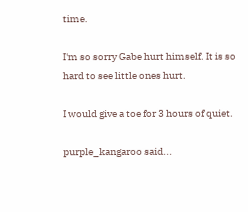time.

I'm so sorry Gabe hurt himself. It is so hard to see little ones hurt.

I would give a toe for 3 hours of quiet.

purple_kangaroo said...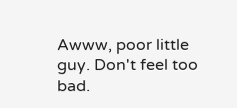Awww, poor little guy. Don't feel too bad.